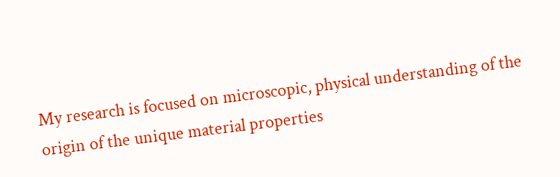My research is focused on microscopic, physical understanding of the origin of the unique material properties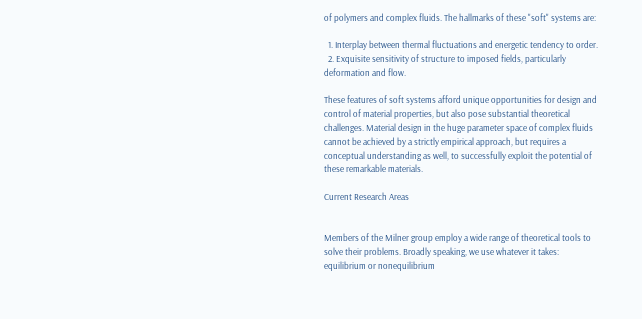of polymers and complex fluids. The hallmarks of these "soft" systems are:

  1. Interplay between thermal fluctuations and energetic tendency to order.
  2. Exquisite sensitivity of structure to imposed fields, particularly deformation and flow.

These features of soft systems afford unique opportunities for design and control of material properties, but also pose substantial theoretical challenges. Material design in the huge parameter space of complex fluids cannot be achieved by a strictly empirical approach, but requires a conceptual understanding as well, to successfully exploit the potential of these remarkable materials.

Current Research Areas


Members of the Milner group employ a wide range of theoretical tools to solve their problems. Broadly speaking, we use whatever it takes: equilibrium or nonequilibrium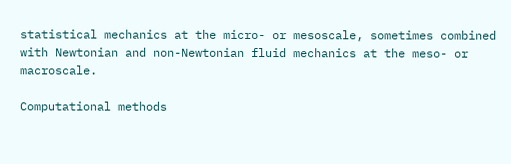statistical mechanics at the micro- or mesoscale, sometimes combined with Newtonian and non-Newtonian fluid mechanics at the meso- or macroscale.

Computational methods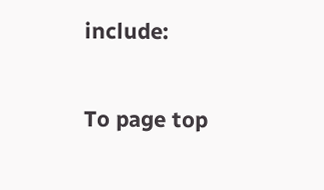include:

To page top